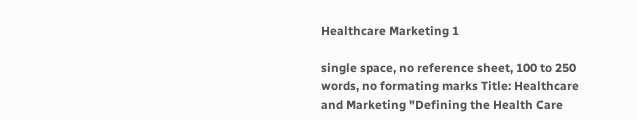Healthcare Marketing 1

single space, no reference sheet, 100 to 250 words, no formating marks Title: Healthcare and Marketing "Defining the Health Care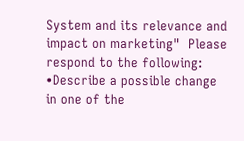System and its relevance and impact on marketing"  Please respond to the following: •Describe a possible change in one of the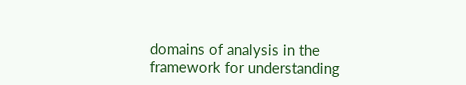domains of analysis in the framework for understanding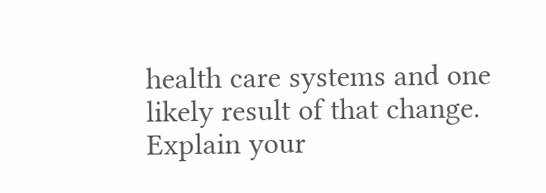health care systems and one likely result of that change. Explain your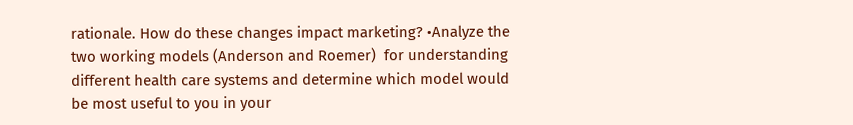rationale. How do these changes impact marketing? •Analyze the two working models (Anderson and Roemer)  for understanding different health care systems and determine which model would be most useful to you in your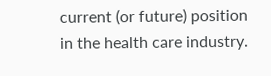current (or future) position in the health care industry.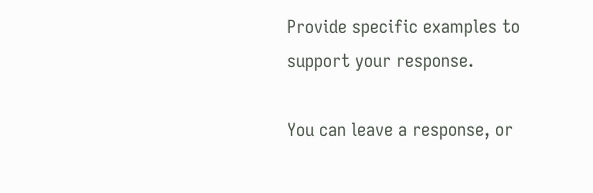Provide specific examples to support your response.

You can leave a response, or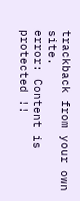trackback from your own site.
error: Content is protected !!